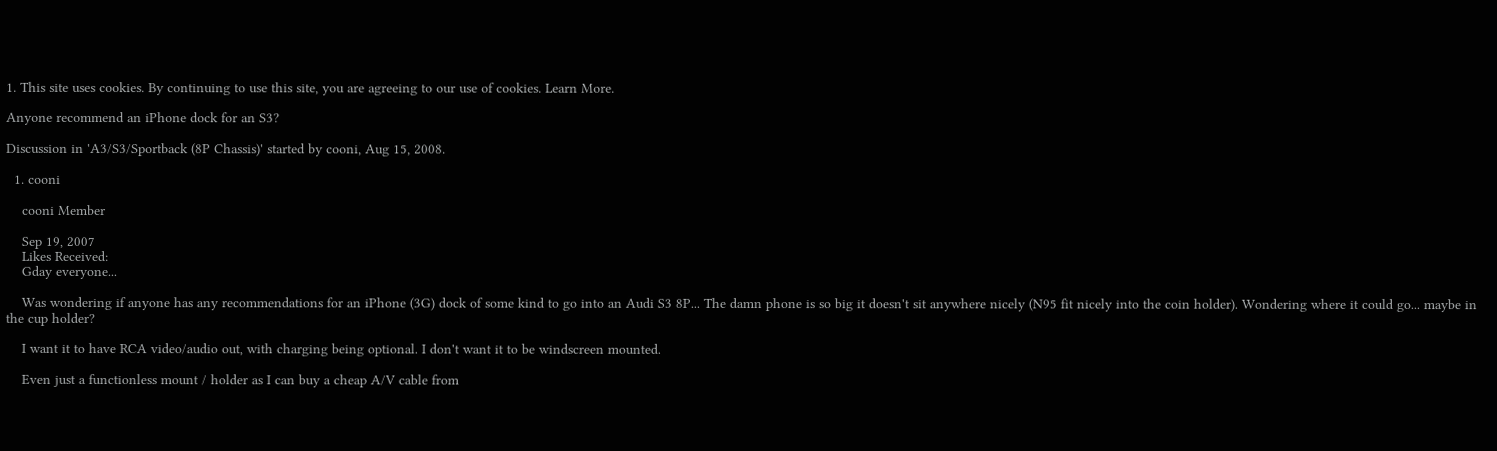1. This site uses cookies. By continuing to use this site, you are agreeing to our use of cookies. Learn More.

Anyone recommend an iPhone dock for an S3?

Discussion in 'A3/S3/Sportback (8P Chassis)' started by cooni, Aug 15, 2008.

  1. cooni

    cooni Member

    Sep 19, 2007
    Likes Received:
    Gday everyone...

    Was wondering if anyone has any recommendations for an iPhone (3G) dock of some kind to go into an Audi S3 8P... The damn phone is so big it doesn't sit anywhere nicely (N95 fit nicely into the coin holder). Wondering where it could go... maybe in the cup holder?

    I want it to have RCA video/audio out, with charging being optional. I don't want it to be windscreen mounted.

    Even just a functionless mount / holder as I can buy a cheap A/V cable from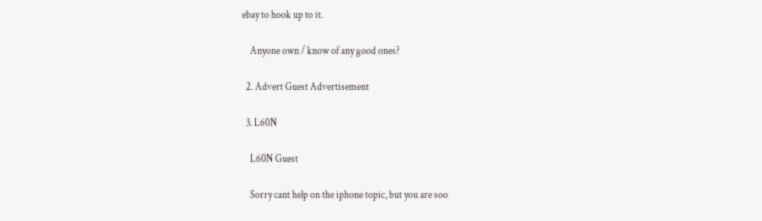ebay to hook up to it.

    Anyone own / know of any good ones?

  2. Advert Guest Advertisement

  3. L60N

    L60N Guest

    Sorry cant help on the iphone topic, but you are soo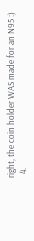right, the coin holder WAS made for an N95 :)
  4.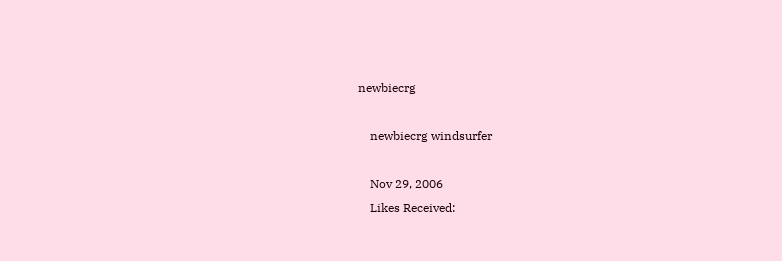newbiecrg

    newbiecrg windsurfer

    Nov 29, 2006
    Likes Received: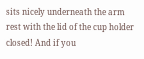sits nicely underneath the arm rest with the lid of the cup holder closed! And if you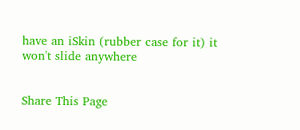have an iSkin (rubber case for it) it won't slide anywhere


Share This Page